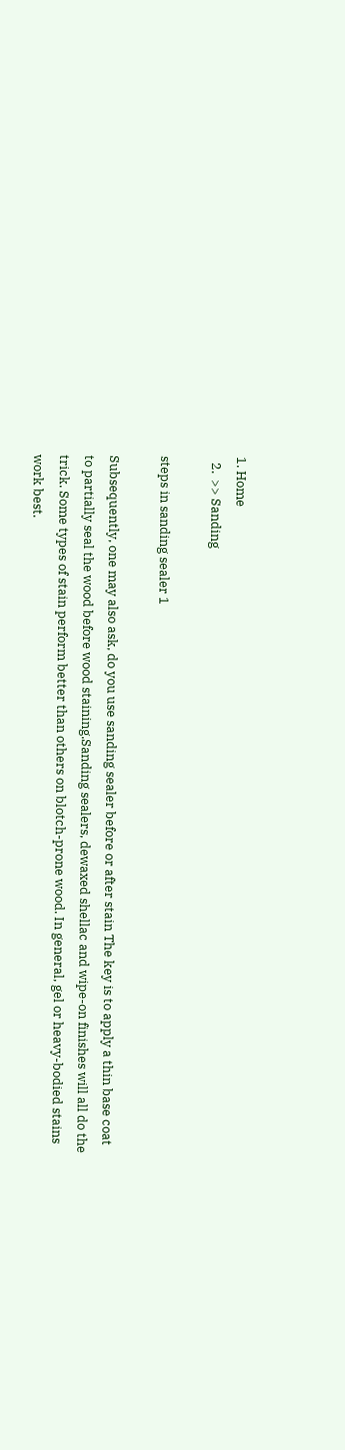1. Home
  2.  >> Sanding

steps in sanding sealer 1

Subsequently, one may also ask, do you use sanding sealer before or after stain The key is to apply a thin base coat to partially seal the wood before wood staining.Sanding sealers, dewaxed shellac and wipe-on finishes will all do the trick. Some types of stain perform better than others on blotch-prone wood. In general, gel or heavy-bodied stains work best.